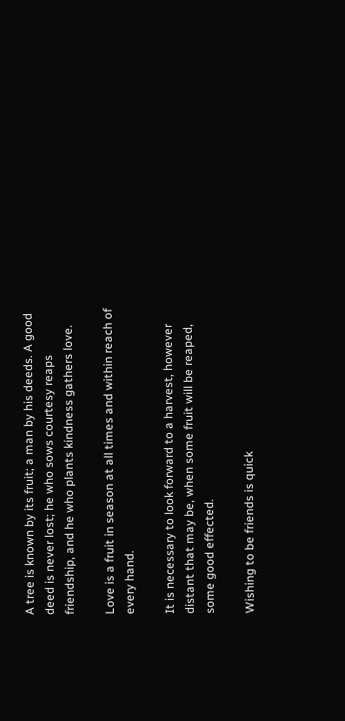A tree is known by its fruit; a man by his deeds. A good deed is never lost; he who sows courtesy reaps friendship, and he who plants kindness gathers love.

Love is a fruit in season at all times and within reach of every hand.

It is necessary to look forward to a harvest, however distant that may be, when some fruit will be reaped, some good effected.

Wishing to be friends is quick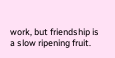work, but friendship is a slow ripening fruit.